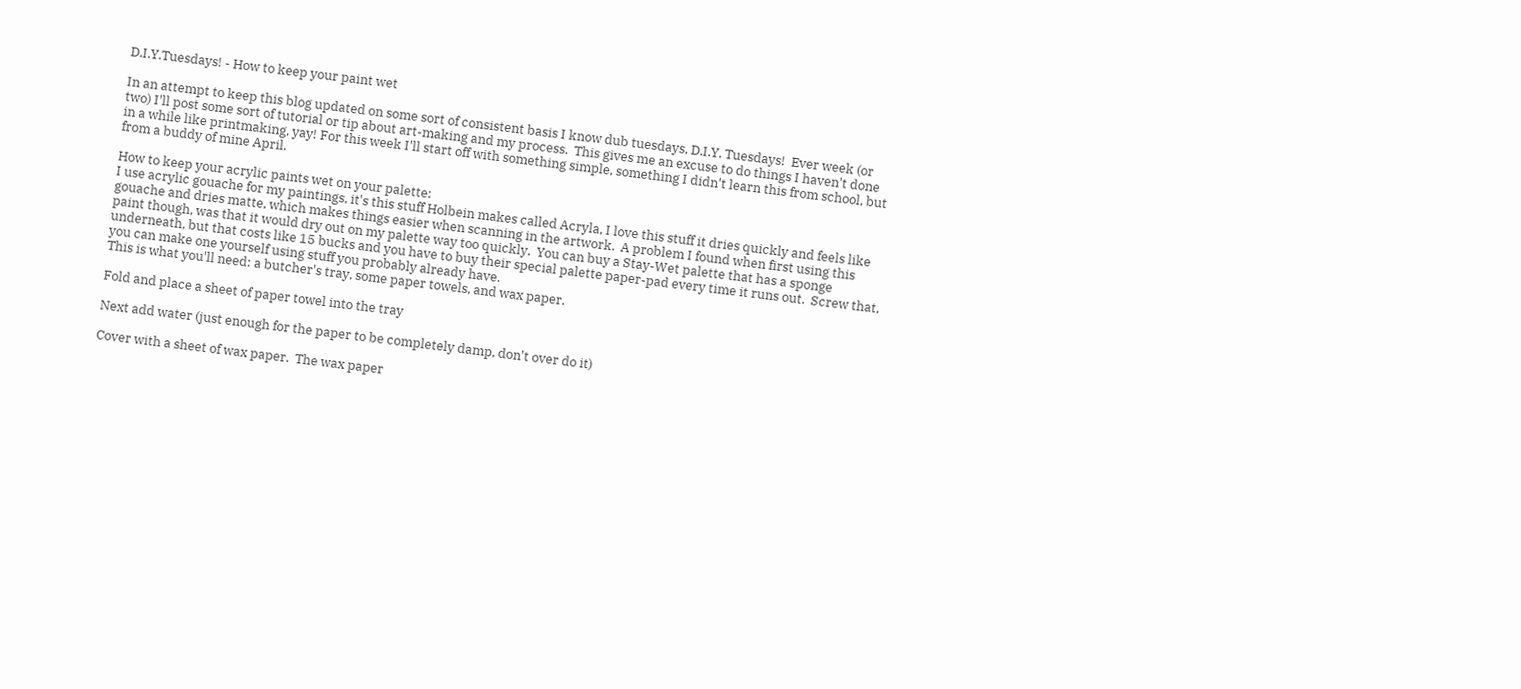D.I.Y.Tuesdays! - How to keep your paint wet

In an attempt to keep this blog updated on some sort of consistent basis I know dub tuesdays, D.I.Y. Tuesdays!  Ever week (or two) I'll post some sort of tutorial or tip about art-making and my process.  This gives me an excuse to do things I haven't done in a while like printmaking, yay! For this week I'll start off with something simple, something I didn't learn this from school, but from a buddy of mine April.

How to keep your acrylic paints wet on your palette:
I use acrylic gouache for my paintings, it's this stuff Holbein makes called Acryla, I love this stuff it dries quickly and feels like gouache and dries matte, which makes things easier when scanning in the artwork.  A problem I found when first using this paint though, was that it would dry out on my palette way too quickly.  You can buy a Stay-Wet palette that has a sponge underneath, but that costs like 15 bucks and you have to buy their special palette paper-pad every time it runs out.  Screw that, you can make one yourself using stuff you probably already have.
This is what you'll need: a butcher's tray, some paper towels, and wax paper.

Fold and place a sheet of paper towel into the tray

Next add water (just enough for the paper to be completely damp, don't over do it)

Cover with a sheet of wax paper.  The wax paper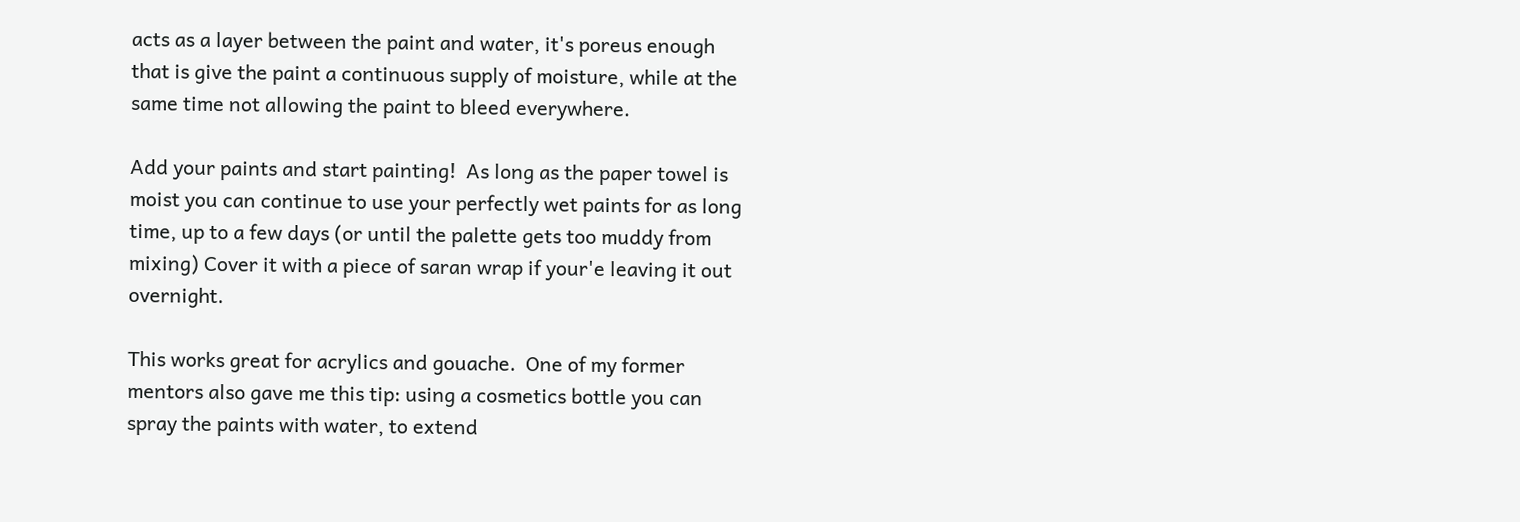acts as a layer between the paint and water, it's poreus enough that is give the paint a continuous supply of moisture, while at the same time not allowing the paint to bleed everywhere.

Add your paints and start painting!  As long as the paper towel is moist you can continue to use your perfectly wet paints for as long time, up to a few days (or until the palette gets too muddy from mixing) Cover it with a piece of saran wrap if your'e leaving it out overnight.

This works great for acrylics and gouache.  One of my former mentors also gave me this tip: using a cosmetics bottle you can spray the paints with water, to extend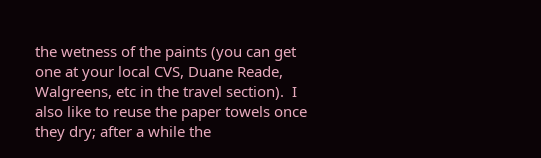the wetness of the paints (you can get one at your local CVS, Duane Reade, Walgreens, etc in the travel section).  I also like to reuse the paper towels once they dry; after a while the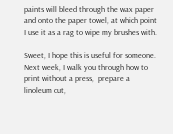paints will bleed through the wax paper and onto the paper towel, at which point I use it as a rag to wipe my brushes with.

Sweet, I hope this is useful for someone.  Next week, I walk you through how to print without a press,  prepare a linoleum cut,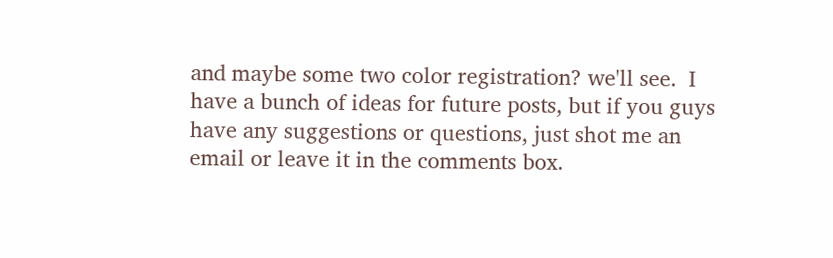and maybe some two color registration? we'll see.  I have a bunch of ideas for future posts, but if you guys have any suggestions or questions, just shot me an email or leave it in the comments box.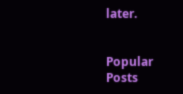later.


Popular Posts